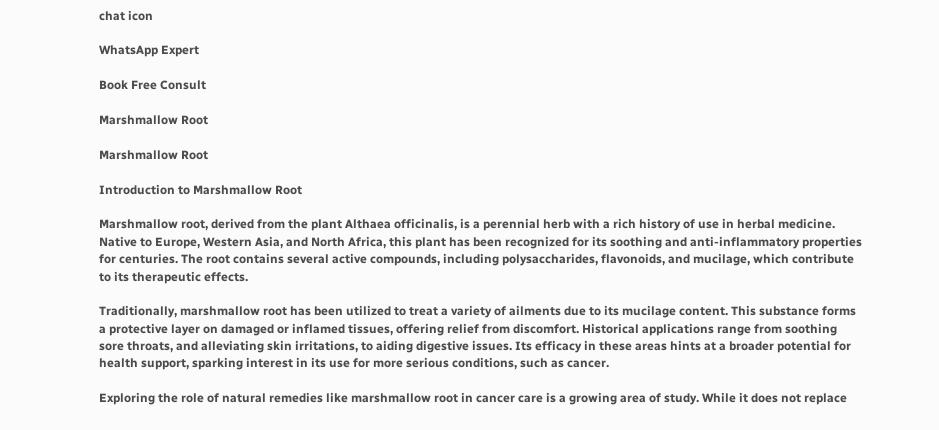chat icon

WhatsApp Expert

Book Free Consult

Marshmallow Root

Marshmallow Root

Introduction to Marshmallow Root

Marshmallow root, derived from the plant Althaea officinalis, is a perennial herb with a rich history of use in herbal medicine. Native to Europe, Western Asia, and North Africa, this plant has been recognized for its soothing and anti-inflammatory properties for centuries. The root contains several active compounds, including polysaccharides, flavonoids, and mucilage, which contribute to its therapeutic effects.

Traditionally, marshmallow root has been utilized to treat a variety of ailments due to its mucilage content. This substance forms a protective layer on damaged or inflamed tissues, offering relief from discomfort. Historical applications range from soothing sore throats, and alleviating skin irritations, to aiding digestive issues. Its efficacy in these areas hints at a broader potential for health support, sparking interest in its use for more serious conditions, such as cancer.

Exploring the role of natural remedies like marshmallow root in cancer care is a growing area of study. While it does not replace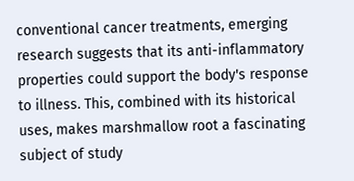conventional cancer treatments, emerging research suggests that its anti-inflammatory properties could support the body's response to illness. This, combined with its historical uses, makes marshmallow root a fascinating subject of study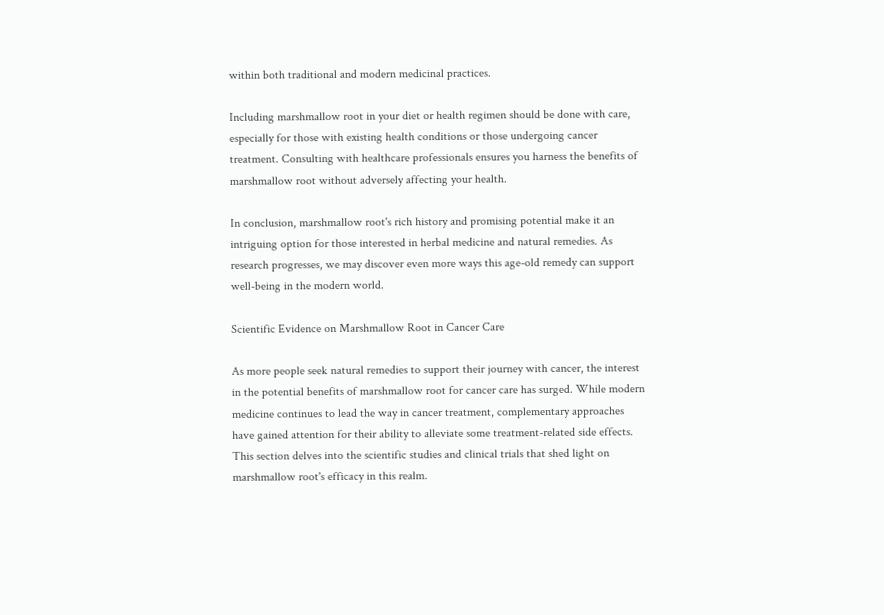within both traditional and modern medicinal practices.

Including marshmallow root in your diet or health regimen should be done with care, especially for those with existing health conditions or those undergoing cancer treatment. Consulting with healthcare professionals ensures you harness the benefits of marshmallow root without adversely affecting your health.

In conclusion, marshmallow root's rich history and promising potential make it an intriguing option for those interested in herbal medicine and natural remedies. As research progresses, we may discover even more ways this age-old remedy can support well-being in the modern world.

Scientific Evidence on Marshmallow Root in Cancer Care

As more people seek natural remedies to support their journey with cancer, the interest in the potential benefits of marshmallow root for cancer care has surged. While modern medicine continues to lead the way in cancer treatment, complementary approaches have gained attention for their ability to alleviate some treatment-related side effects. This section delves into the scientific studies and clinical trials that shed light on marshmallow root's efficacy in this realm.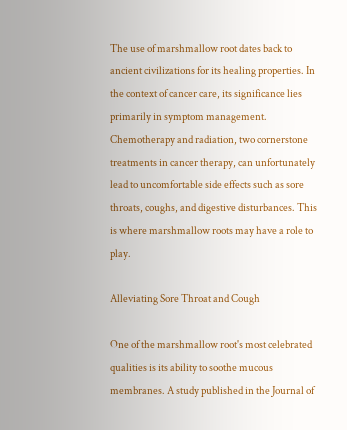The use of marshmallow root dates back to ancient civilizations for its healing properties. In the context of cancer care, its significance lies primarily in symptom management. Chemotherapy and radiation, two cornerstone treatments in cancer therapy, can unfortunately lead to uncomfortable side effects such as sore throats, coughs, and digestive disturbances. This is where marshmallow roots may have a role to play.

Alleviating Sore Throat and Cough

One of the marshmallow root's most celebrated qualities is its ability to soothe mucous membranes. A study published in the Journal of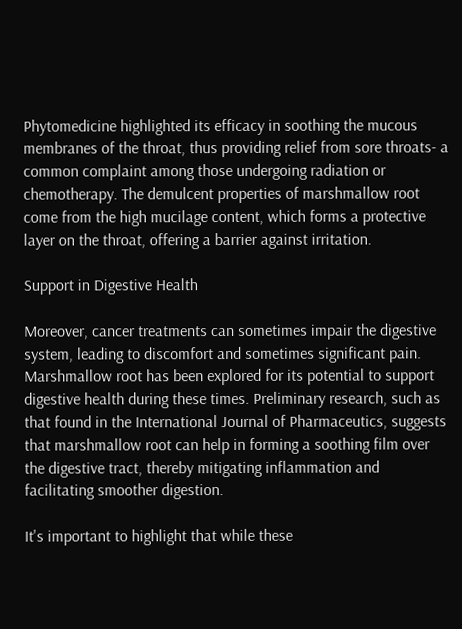Phytomedicine highlighted its efficacy in soothing the mucous membranes of the throat, thus providing relief from sore throats- a common complaint among those undergoing radiation or chemotherapy. The demulcent properties of marshmallow root come from the high mucilage content, which forms a protective layer on the throat, offering a barrier against irritation.

Support in Digestive Health

Moreover, cancer treatments can sometimes impair the digestive system, leading to discomfort and sometimes significant pain. Marshmallow root has been explored for its potential to support digestive health during these times. Preliminary research, such as that found in the International Journal of Pharmaceutics, suggests that marshmallow root can help in forming a soothing film over the digestive tract, thereby mitigating inflammation and facilitating smoother digestion.

It's important to highlight that while these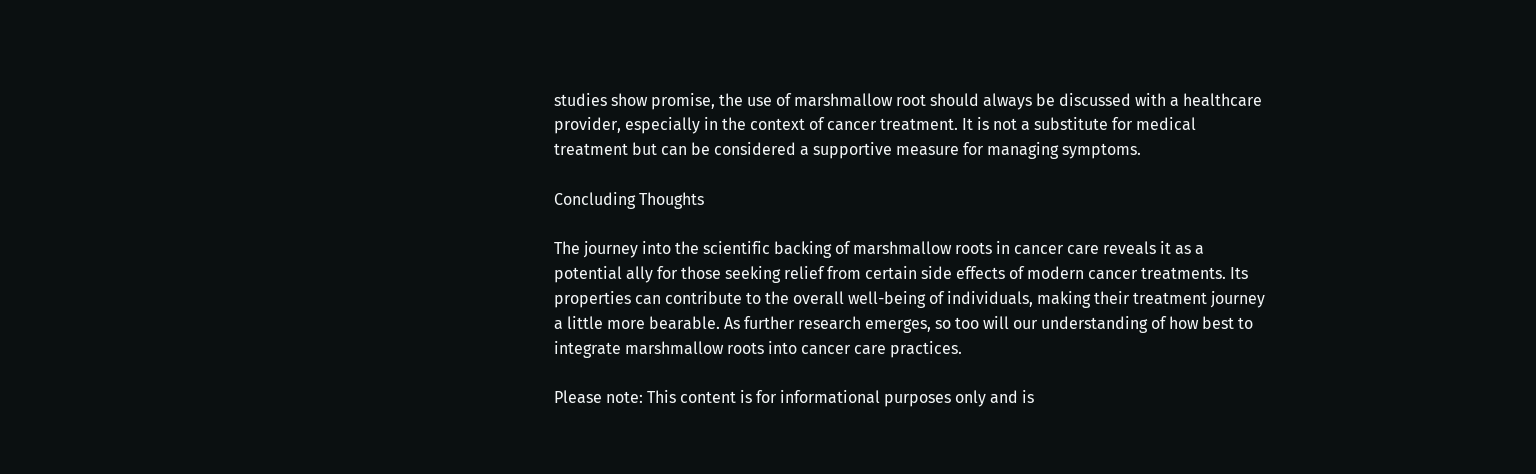studies show promise, the use of marshmallow root should always be discussed with a healthcare provider, especially in the context of cancer treatment. It is not a substitute for medical treatment but can be considered a supportive measure for managing symptoms.

Concluding Thoughts

The journey into the scientific backing of marshmallow roots in cancer care reveals it as a potential ally for those seeking relief from certain side effects of modern cancer treatments. Its properties can contribute to the overall well-being of individuals, making their treatment journey a little more bearable. As further research emerges, so too will our understanding of how best to integrate marshmallow roots into cancer care practices.

Please note: This content is for informational purposes only and is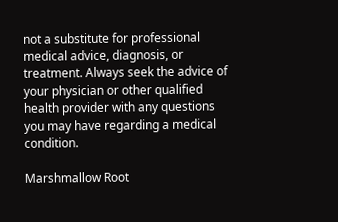not a substitute for professional medical advice, diagnosis, or treatment. Always seek the advice of your physician or other qualified health provider with any questions you may have regarding a medical condition.

Marshmallow Root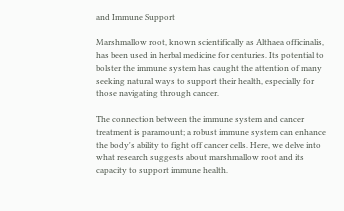and Immune Support

Marshmallow root, known scientifically as Althaea officinalis, has been used in herbal medicine for centuries. Its potential to bolster the immune system has caught the attention of many seeking natural ways to support their health, especially for those navigating through cancer.

The connection between the immune system and cancer treatment is paramount; a robust immune system can enhance the body's ability to fight off cancer cells. Here, we delve into what research suggests about marshmallow root and its capacity to support immune health.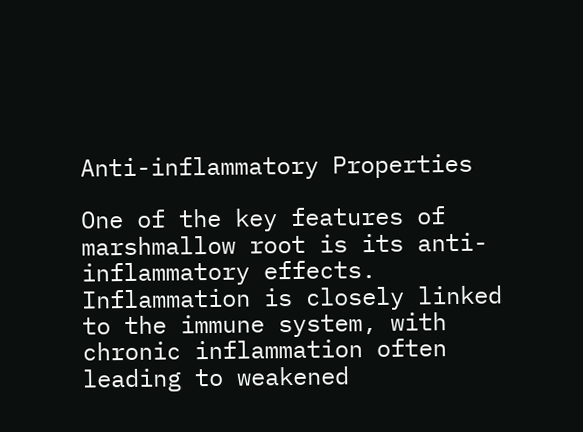Anti-inflammatory Properties

One of the key features of marshmallow root is its anti-inflammatory effects. Inflammation is closely linked to the immune system, with chronic inflammation often leading to weakened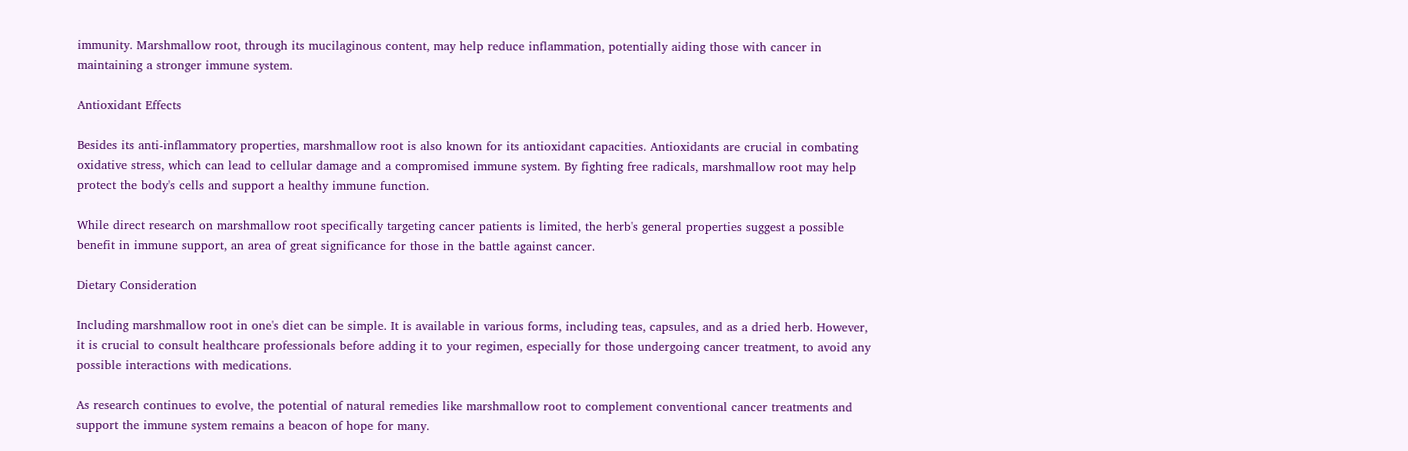immunity. Marshmallow root, through its mucilaginous content, may help reduce inflammation, potentially aiding those with cancer in maintaining a stronger immune system.

Antioxidant Effects

Besides its anti-inflammatory properties, marshmallow root is also known for its antioxidant capacities. Antioxidants are crucial in combating oxidative stress, which can lead to cellular damage and a compromised immune system. By fighting free radicals, marshmallow root may help protect the body's cells and support a healthy immune function.

While direct research on marshmallow root specifically targeting cancer patients is limited, the herb's general properties suggest a possible benefit in immune support, an area of great significance for those in the battle against cancer.

Dietary Consideration

Including marshmallow root in one's diet can be simple. It is available in various forms, including teas, capsules, and as a dried herb. However, it is crucial to consult healthcare professionals before adding it to your regimen, especially for those undergoing cancer treatment, to avoid any possible interactions with medications.

As research continues to evolve, the potential of natural remedies like marshmallow root to complement conventional cancer treatments and support the immune system remains a beacon of hope for many.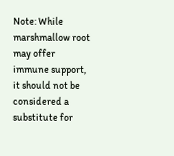Note: While marshmallow root may offer immune support, it should not be considered a substitute for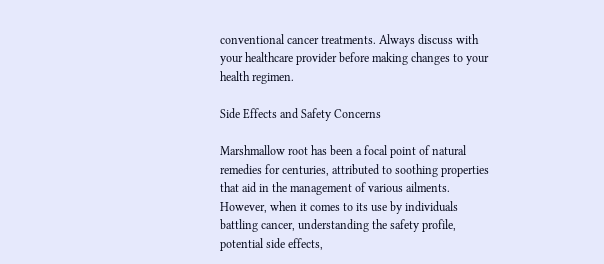conventional cancer treatments. Always discuss with your healthcare provider before making changes to your health regimen.

Side Effects and Safety Concerns

Marshmallow root has been a focal point of natural remedies for centuries, attributed to soothing properties that aid in the management of various ailments. However, when it comes to its use by individuals battling cancer, understanding the safety profile, potential side effects,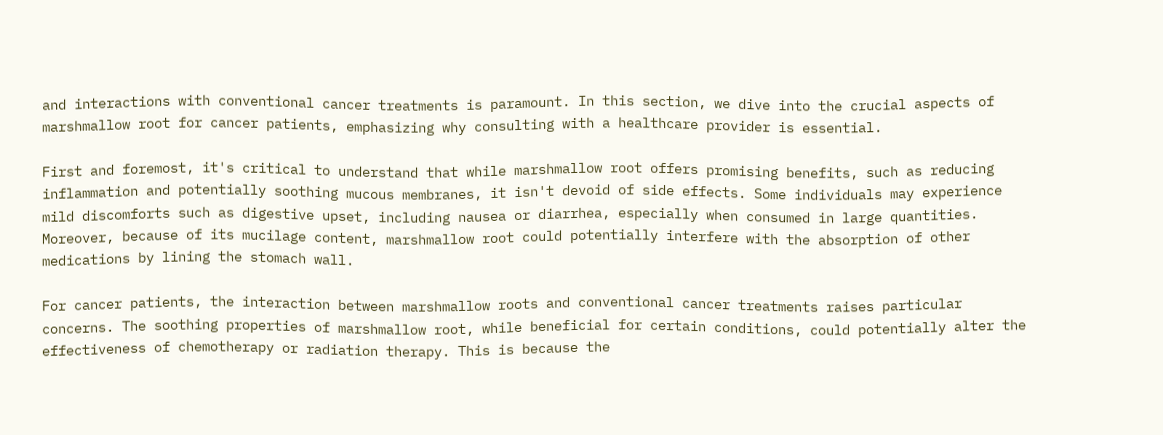and interactions with conventional cancer treatments is paramount. In this section, we dive into the crucial aspects of marshmallow root for cancer patients, emphasizing why consulting with a healthcare provider is essential.

First and foremost, it's critical to understand that while marshmallow root offers promising benefits, such as reducing inflammation and potentially soothing mucous membranes, it isn't devoid of side effects. Some individuals may experience mild discomforts such as digestive upset, including nausea or diarrhea, especially when consumed in large quantities. Moreover, because of its mucilage content, marshmallow root could potentially interfere with the absorption of other medications by lining the stomach wall.

For cancer patients, the interaction between marshmallow roots and conventional cancer treatments raises particular concerns. The soothing properties of marshmallow root, while beneficial for certain conditions, could potentially alter the effectiveness of chemotherapy or radiation therapy. This is because the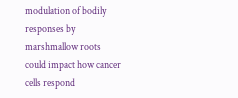modulation of bodily responses by marshmallow roots could impact how cancer cells respond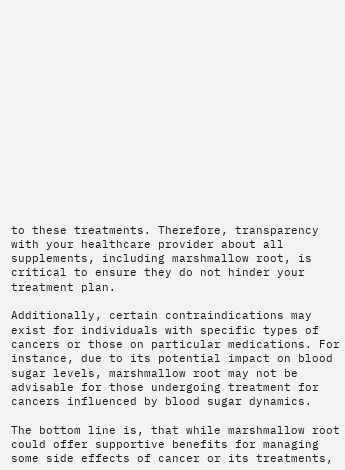to these treatments. Therefore, transparency with your healthcare provider about all supplements, including marshmallow root, is critical to ensure they do not hinder your treatment plan.

Additionally, certain contraindications may exist for individuals with specific types of cancers or those on particular medications. For instance, due to its potential impact on blood sugar levels, marshmallow root may not be advisable for those undergoing treatment for cancers influenced by blood sugar dynamics.

The bottom line is, that while marshmallow root could offer supportive benefits for managing some side effects of cancer or its treatments,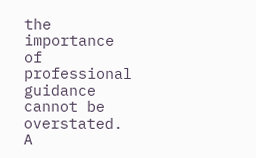the importance of professional guidance cannot be overstated. A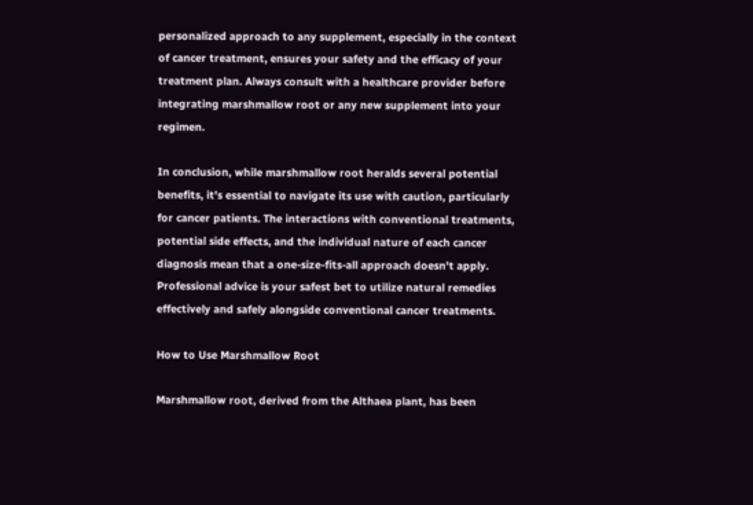personalized approach to any supplement, especially in the context of cancer treatment, ensures your safety and the efficacy of your treatment plan. Always consult with a healthcare provider before integrating marshmallow root or any new supplement into your regimen.

In conclusion, while marshmallow root heralds several potential benefits, it's essential to navigate its use with caution, particularly for cancer patients. The interactions with conventional treatments, potential side effects, and the individual nature of each cancer diagnosis mean that a one-size-fits-all approach doesn't apply. Professional advice is your safest bet to utilize natural remedies effectively and safely alongside conventional cancer treatments.

How to Use Marshmallow Root

Marshmallow root, derived from the Althaea plant, has been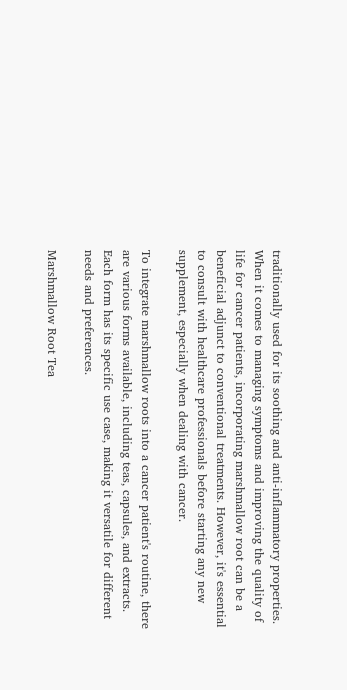traditionally used for its soothing and anti-inflammatory properties. When it comes to managing symptoms and improving the quality of life for cancer patients, incorporating marshmallow root can be a beneficial adjunct to conventional treatments. However, it's essential to consult with healthcare professionals before starting any new supplement, especially when dealing with cancer.

To integrate marshmallow roots into a cancer patient's routine, there are various forms available, including teas, capsules, and extracts. Each form has its specific use case, making it versatile for different needs and preferences.

Marshmallow Root Tea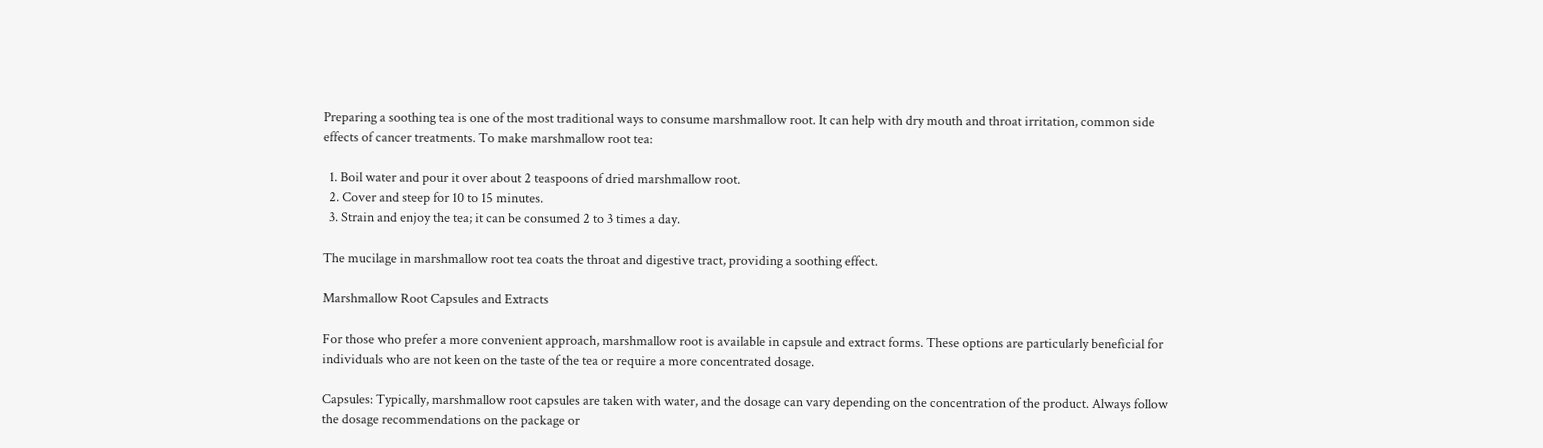Preparing a soothing tea is one of the most traditional ways to consume marshmallow root. It can help with dry mouth and throat irritation, common side effects of cancer treatments. To make marshmallow root tea:

  1. Boil water and pour it over about 2 teaspoons of dried marshmallow root.
  2. Cover and steep for 10 to 15 minutes.
  3. Strain and enjoy the tea; it can be consumed 2 to 3 times a day.

The mucilage in marshmallow root tea coats the throat and digestive tract, providing a soothing effect.

Marshmallow Root Capsules and Extracts

For those who prefer a more convenient approach, marshmallow root is available in capsule and extract forms. These options are particularly beneficial for individuals who are not keen on the taste of the tea or require a more concentrated dosage.

Capsules: Typically, marshmallow root capsules are taken with water, and the dosage can vary depending on the concentration of the product. Always follow the dosage recommendations on the package or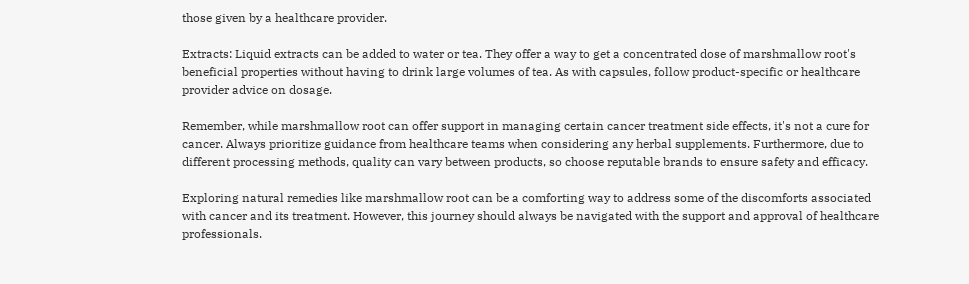those given by a healthcare provider.

Extracts: Liquid extracts can be added to water or tea. They offer a way to get a concentrated dose of marshmallow root's beneficial properties without having to drink large volumes of tea. As with capsules, follow product-specific or healthcare provider advice on dosage.

Remember, while marshmallow root can offer support in managing certain cancer treatment side effects, it's not a cure for cancer. Always prioritize guidance from healthcare teams when considering any herbal supplements. Furthermore, due to different processing methods, quality can vary between products, so choose reputable brands to ensure safety and efficacy.

Exploring natural remedies like marshmallow root can be a comforting way to address some of the discomforts associated with cancer and its treatment. However, this journey should always be navigated with the support and approval of healthcare professionals.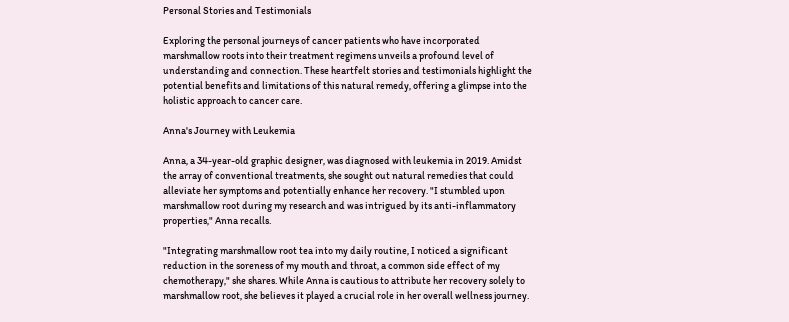Personal Stories and Testimonials

Exploring the personal journeys of cancer patients who have incorporated marshmallow roots into their treatment regimens unveils a profound level of understanding and connection. These heartfelt stories and testimonials highlight the potential benefits and limitations of this natural remedy, offering a glimpse into the holistic approach to cancer care.

Anna's Journey with Leukemia

Anna, a 34-year-old graphic designer, was diagnosed with leukemia in 2019. Amidst the array of conventional treatments, she sought out natural remedies that could alleviate her symptoms and potentially enhance her recovery. "I stumbled upon marshmallow root during my research and was intrigued by its anti-inflammatory properties," Anna recalls.

"Integrating marshmallow root tea into my daily routine, I noticed a significant reduction in the soreness of my mouth and throat, a common side effect of my chemotherapy," she shares. While Anna is cautious to attribute her recovery solely to marshmallow root, she believes it played a crucial role in her overall wellness journey.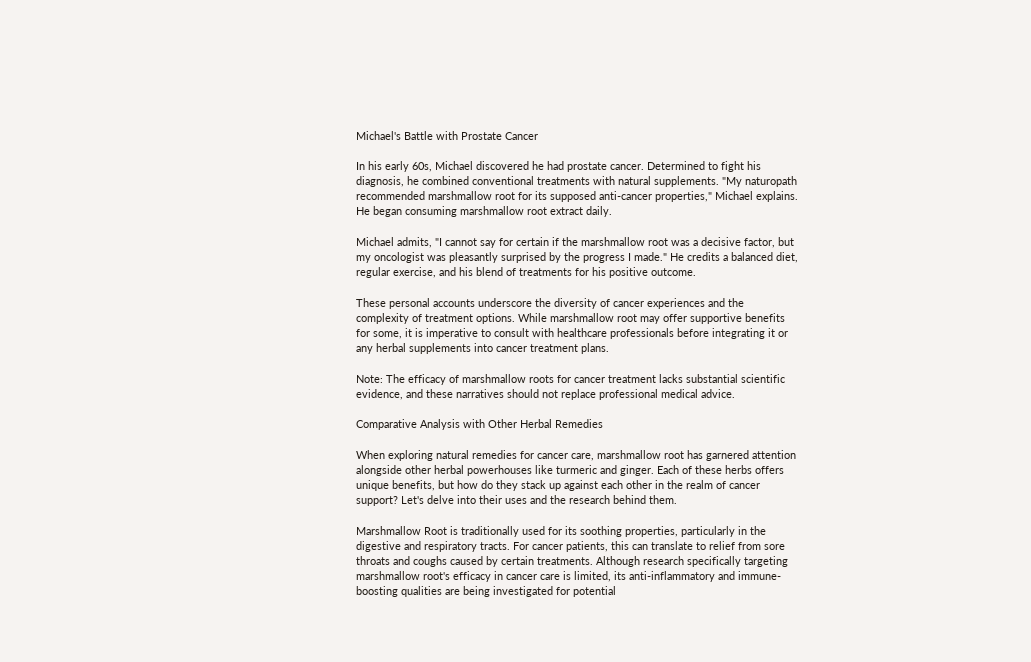Michael's Battle with Prostate Cancer

In his early 60s, Michael discovered he had prostate cancer. Determined to fight his diagnosis, he combined conventional treatments with natural supplements. "My naturopath recommended marshmallow root for its supposed anti-cancer properties," Michael explains. He began consuming marshmallow root extract daily.

Michael admits, "I cannot say for certain if the marshmallow root was a decisive factor, but my oncologist was pleasantly surprised by the progress I made." He credits a balanced diet, regular exercise, and his blend of treatments for his positive outcome.

These personal accounts underscore the diversity of cancer experiences and the complexity of treatment options. While marshmallow root may offer supportive benefits for some, it is imperative to consult with healthcare professionals before integrating it or any herbal supplements into cancer treatment plans.

Note: The efficacy of marshmallow roots for cancer treatment lacks substantial scientific evidence, and these narratives should not replace professional medical advice.

Comparative Analysis with Other Herbal Remedies

When exploring natural remedies for cancer care, marshmallow root has garnered attention alongside other herbal powerhouses like turmeric and ginger. Each of these herbs offers unique benefits, but how do they stack up against each other in the realm of cancer support? Let's delve into their uses and the research behind them.

Marshmallow Root is traditionally used for its soothing properties, particularly in the digestive and respiratory tracts. For cancer patients, this can translate to relief from sore throats and coughs caused by certain treatments. Although research specifically targeting marshmallow root's efficacy in cancer care is limited, its anti-inflammatory and immune-boosting qualities are being investigated for potential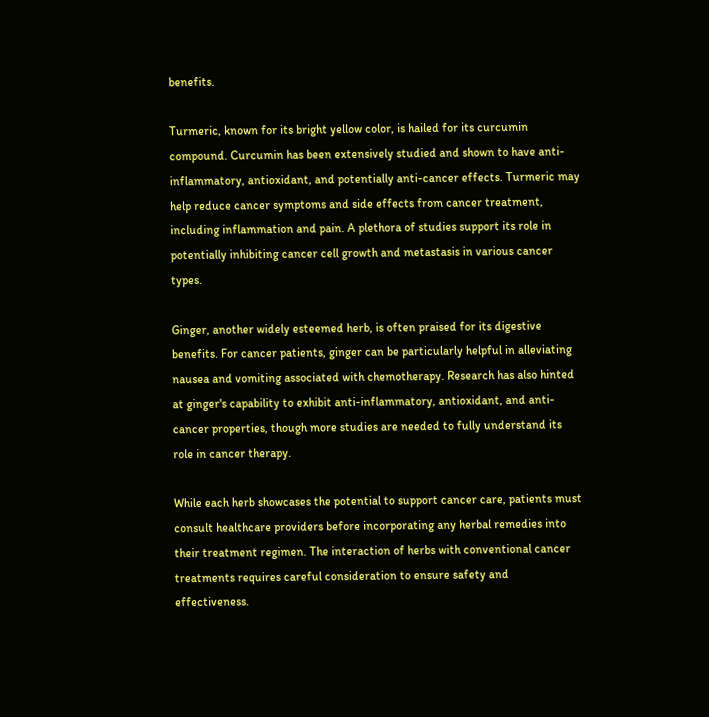benefits.

Turmeric, known for its bright yellow color, is hailed for its curcumin compound. Curcumin has been extensively studied and shown to have anti-inflammatory, antioxidant, and potentially anti-cancer effects. Turmeric may help reduce cancer symptoms and side effects from cancer treatment, including inflammation and pain. A plethora of studies support its role in potentially inhibiting cancer cell growth and metastasis in various cancer types.

Ginger, another widely esteemed herb, is often praised for its digestive benefits. For cancer patients, ginger can be particularly helpful in alleviating nausea and vomiting associated with chemotherapy. Research has also hinted at ginger's capability to exhibit anti-inflammatory, antioxidant, and anti-cancer properties, though more studies are needed to fully understand its role in cancer therapy.

While each herb showcases the potential to support cancer care, patients must consult healthcare providers before incorporating any herbal remedies into their treatment regimen. The interaction of herbs with conventional cancer treatments requires careful consideration to ensure safety and effectiveness.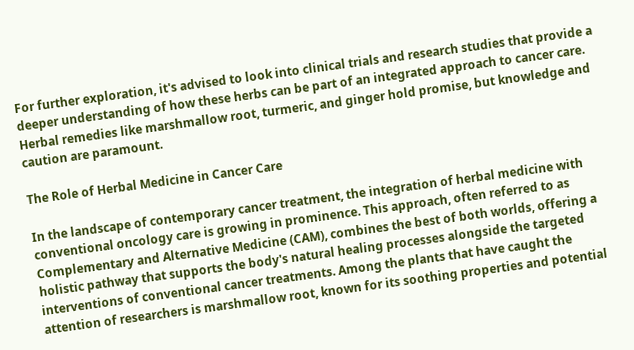For further exploration, it's advised to look into clinical trials and research studies that provide a deeper understanding of how these herbs can be part of an integrated approach to cancer care. Herbal remedies like marshmallow root, turmeric, and ginger hold promise, but knowledge and caution are paramount.

The Role of Herbal Medicine in Cancer Care

In the landscape of contemporary cancer treatment, the integration of herbal medicine with conventional oncology care is growing in prominence. This approach, often referred to as Complementary and Alternative Medicine (CAM), combines the best of both worlds, offering a holistic pathway that supports the body's natural healing processes alongside the targeted interventions of conventional cancer treatments. Among the plants that have caught the attention of researchers is marshmallow root, known for its soothing properties and potential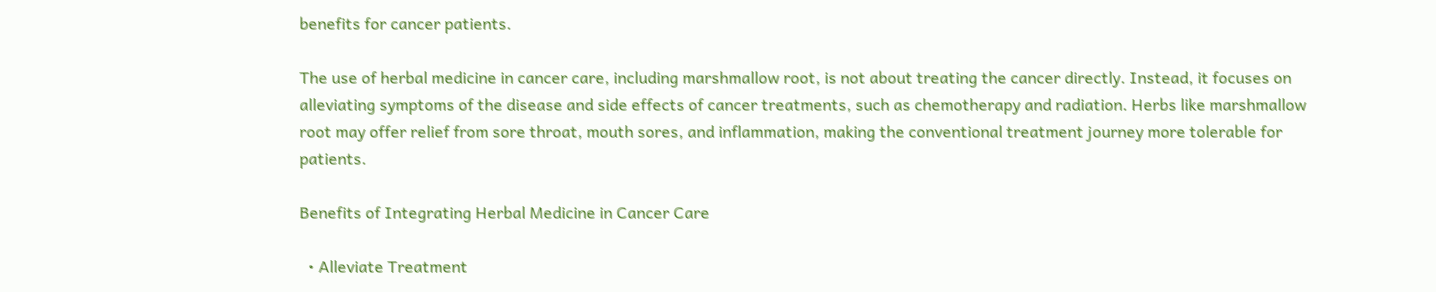benefits for cancer patients.

The use of herbal medicine in cancer care, including marshmallow root, is not about treating the cancer directly. Instead, it focuses on alleviating symptoms of the disease and side effects of cancer treatments, such as chemotherapy and radiation. Herbs like marshmallow root may offer relief from sore throat, mouth sores, and inflammation, making the conventional treatment journey more tolerable for patients.

Benefits of Integrating Herbal Medicine in Cancer Care

  • Alleviate Treatment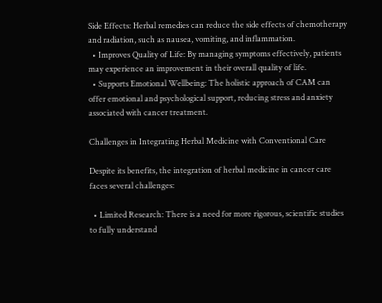Side Effects: Herbal remedies can reduce the side effects of chemotherapy and radiation, such as nausea, vomiting, and inflammation.
  • Improves Quality of Life: By managing symptoms effectively, patients may experience an improvement in their overall quality of life.
  • Supports Emotional Wellbeing: The holistic approach of CAM can offer emotional and psychological support, reducing stress and anxiety associated with cancer treatment.

Challenges in Integrating Herbal Medicine with Conventional Care

Despite its benefits, the integration of herbal medicine in cancer care faces several challenges:

  • Limited Research: There is a need for more rigorous, scientific studies to fully understand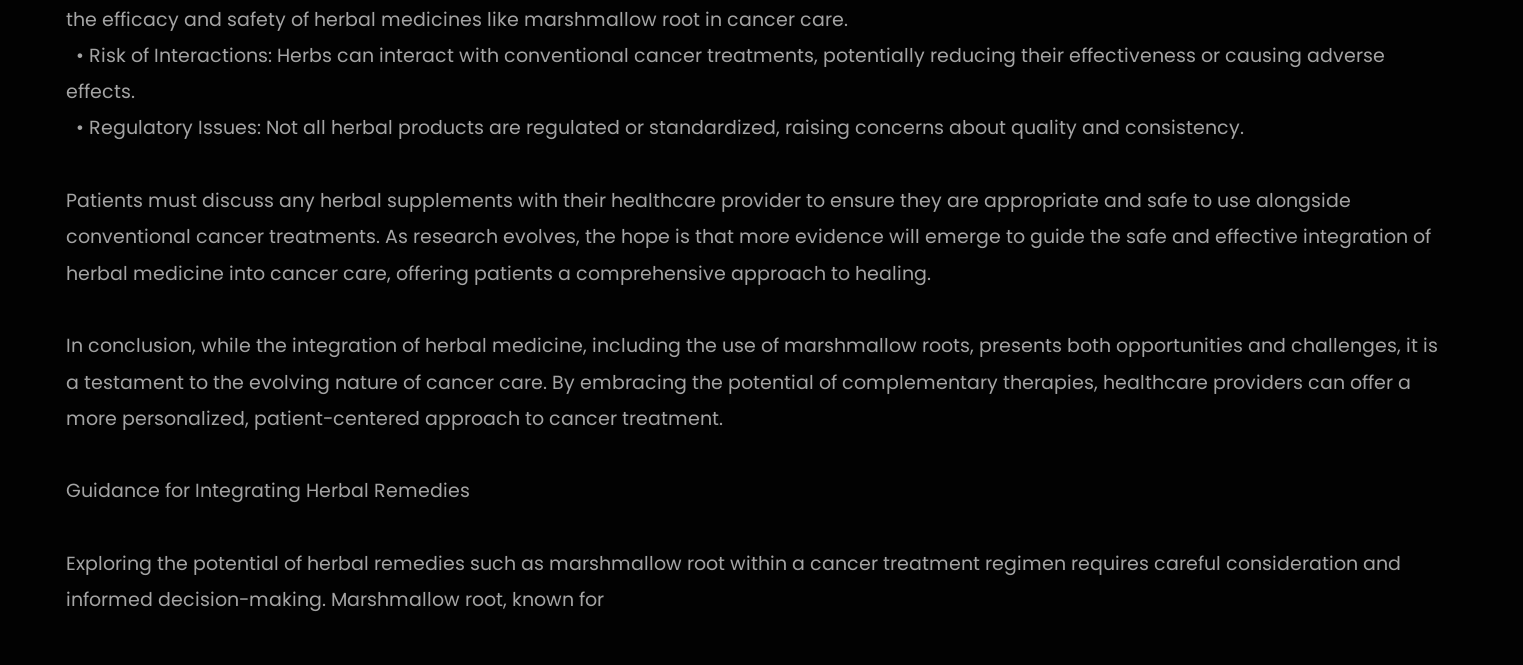the efficacy and safety of herbal medicines like marshmallow root in cancer care.
  • Risk of Interactions: Herbs can interact with conventional cancer treatments, potentially reducing their effectiveness or causing adverse effects.
  • Regulatory Issues: Not all herbal products are regulated or standardized, raising concerns about quality and consistency.

Patients must discuss any herbal supplements with their healthcare provider to ensure they are appropriate and safe to use alongside conventional cancer treatments. As research evolves, the hope is that more evidence will emerge to guide the safe and effective integration of herbal medicine into cancer care, offering patients a comprehensive approach to healing.

In conclusion, while the integration of herbal medicine, including the use of marshmallow roots, presents both opportunities and challenges, it is a testament to the evolving nature of cancer care. By embracing the potential of complementary therapies, healthcare providers can offer a more personalized, patient-centered approach to cancer treatment.

Guidance for Integrating Herbal Remedies

Exploring the potential of herbal remedies such as marshmallow root within a cancer treatment regimen requires careful consideration and informed decision-making. Marshmallow root, known for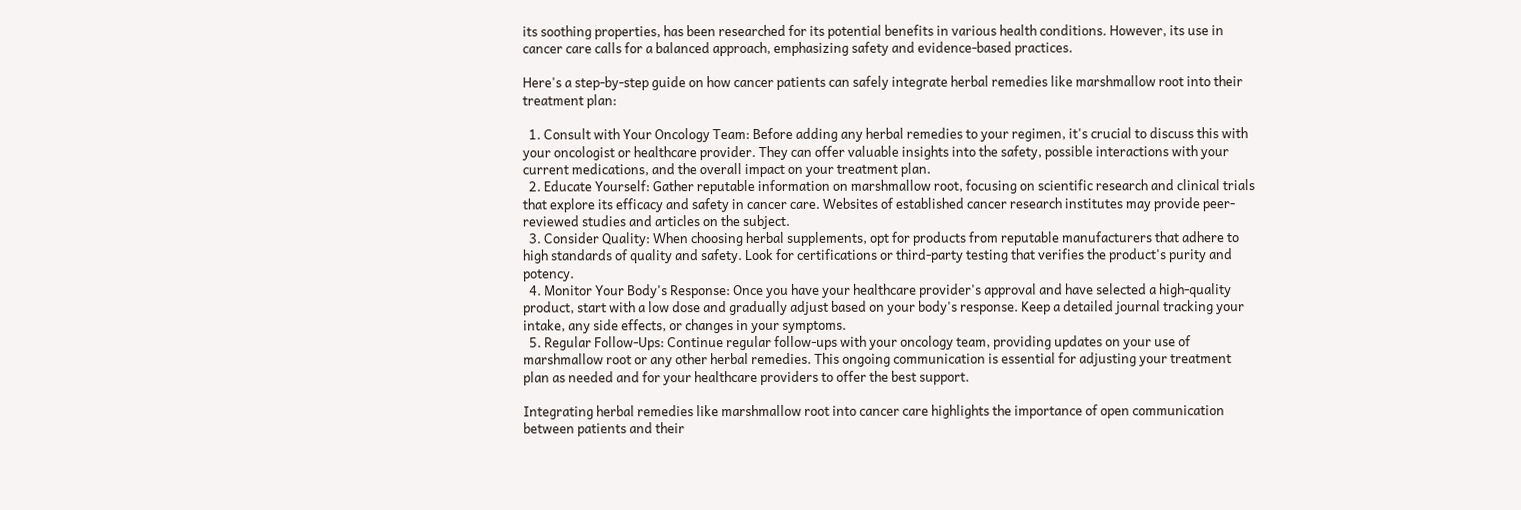its soothing properties, has been researched for its potential benefits in various health conditions. However, its use in cancer care calls for a balanced approach, emphasizing safety and evidence-based practices.

Here's a step-by-step guide on how cancer patients can safely integrate herbal remedies like marshmallow root into their treatment plan:

  1. Consult with Your Oncology Team: Before adding any herbal remedies to your regimen, it's crucial to discuss this with your oncologist or healthcare provider. They can offer valuable insights into the safety, possible interactions with your current medications, and the overall impact on your treatment plan.
  2. Educate Yourself: Gather reputable information on marshmallow root, focusing on scientific research and clinical trials that explore its efficacy and safety in cancer care. Websites of established cancer research institutes may provide peer-reviewed studies and articles on the subject.
  3. Consider Quality: When choosing herbal supplements, opt for products from reputable manufacturers that adhere to high standards of quality and safety. Look for certifications or third-party testing that verifies the product's purity and potency.
  4. Monitor Your Body's Response: Once you have your healthcare provider's approval and have selected a high-quality product, start with a low dose and gradually adjust based on your body's response. Keep a detailed journal tracking your intake, any side effects, or changes in your symptoms.
  5. Regular Follow-Ups: Continue regular follow-ups with your oncology team, providing updates on your use of marshmallow root or any other herbal remedies. This ongoing communication is essential for adjusting your treatment plan as needed and for your healthcare providers to offer the best support.

Integrating herbal remedies like marshmallow root into cancer care highlights the importance of open communication between patients and their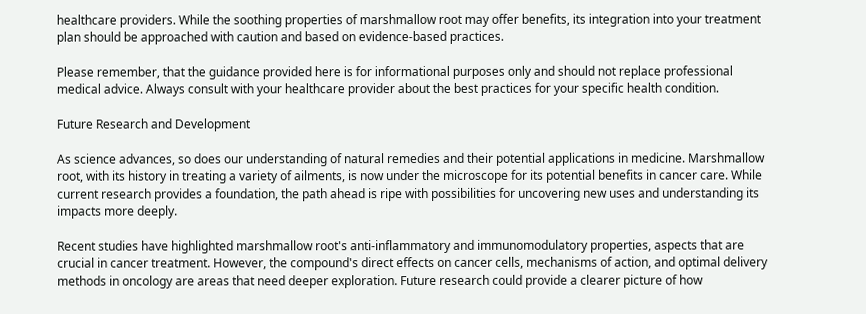healthcare providers. While the soothing properties of marshmallow root may offer benefits, its integration into your treatment plan should be approached with caution and based on evidence-based practices.

Please remember, that the guidance provided here is for informational purposes only and should not replace professional medical advice. Always consult with your healthcare provider about the best practices for your specific health condition.

Future Research and Development

As science advances, so does our understanding of natural remedies and their potential applications in medicine. Marshmallow root, with its history in treating a variety of ailments, is now under the microscope for its potential benefits in cancer care. While current research provides a foundation, the path ahead is ripe with possibilities for uncovering new uses and understanding its impacts more deeply.

Recent studies have highlighted marshmallow root's anti-inflammatory and immunomodulatory properties, aspects that are crucial in cancer treatment. However, the compound's direct effects on cancer cells, mechanisms of action, and optimal delivery methods in oncology are areas that need deeper exploration. Future research could provide a clearer picture of how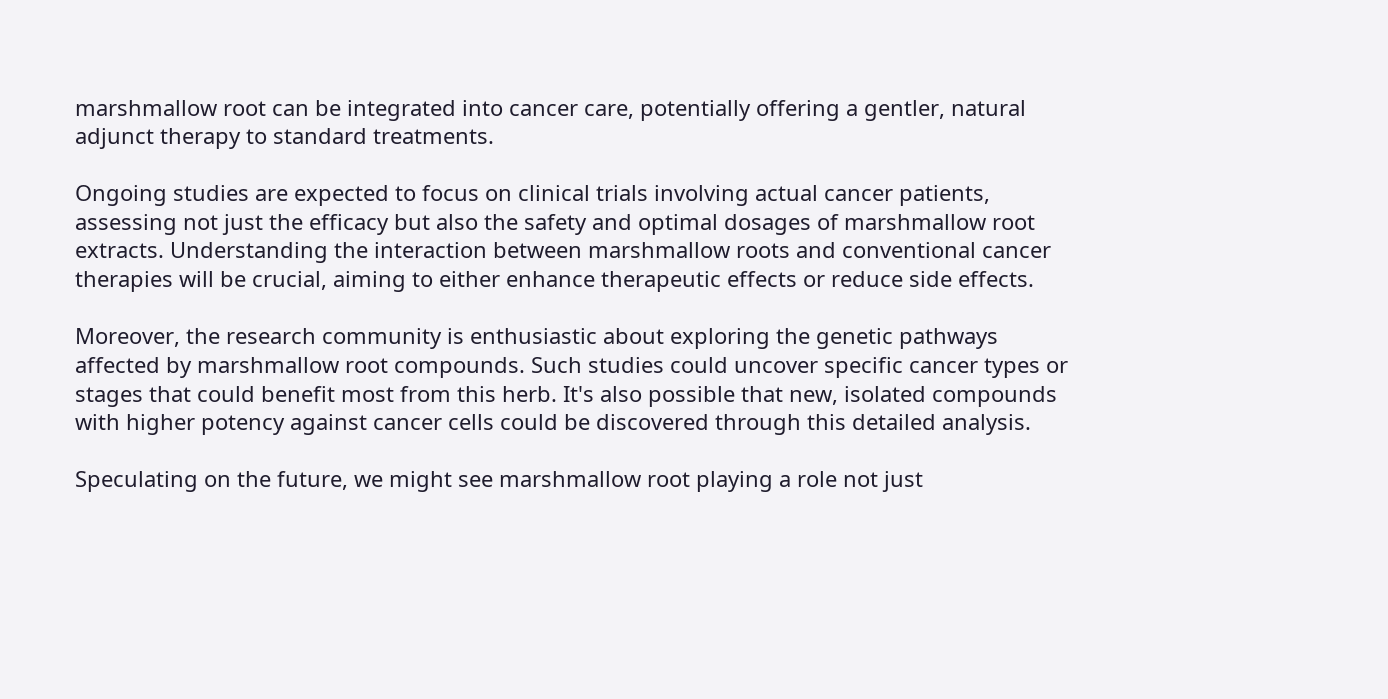marshmallow root can be integrated into cancer care, potentially offering a gentler, natural adjunct therapy to standard treatments.

Ongoing studies are expected to focus on clinical trials involving actual cancer patients, assessing not just the efficacy but also the safety and optimal dosages of marshmallow root extracts. Understanding the interaction between marshmallow roots and conventional cancer therapies will be crucial, aiming to either enhance therapeutic effects or reduce side effects.

Moreover, the research community is enthusiastic about exploring the genetic pathways affected by marshmallow root compounds. Such studies could uncover specific cancer types or stages that could benefit most from this herb. It's also possible that new, isolated compounds with higher potency against cancer cells could be discovered through this detailed analysis.

Speculating on the future, we might see marshmallow root playing a role not just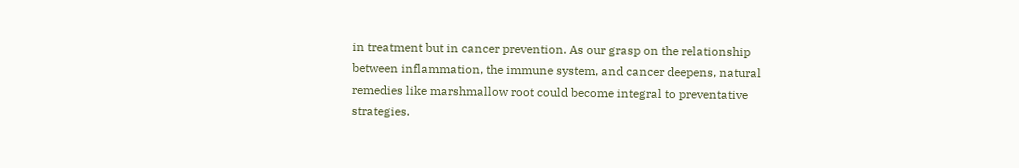in treatment but in cancer prevention. As our grasp on the relationship between inflammation, the immune system, and cancer deepens, natural remedies like marshmallow root could become integral to preventative strategies.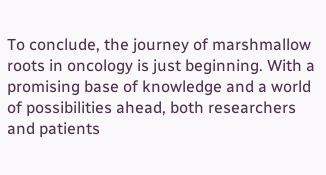To conclude, the journey of marshmallow roots in oncology is just beginning. With a promising base of knowledge and a world of possibilities ahead, both researchers and patients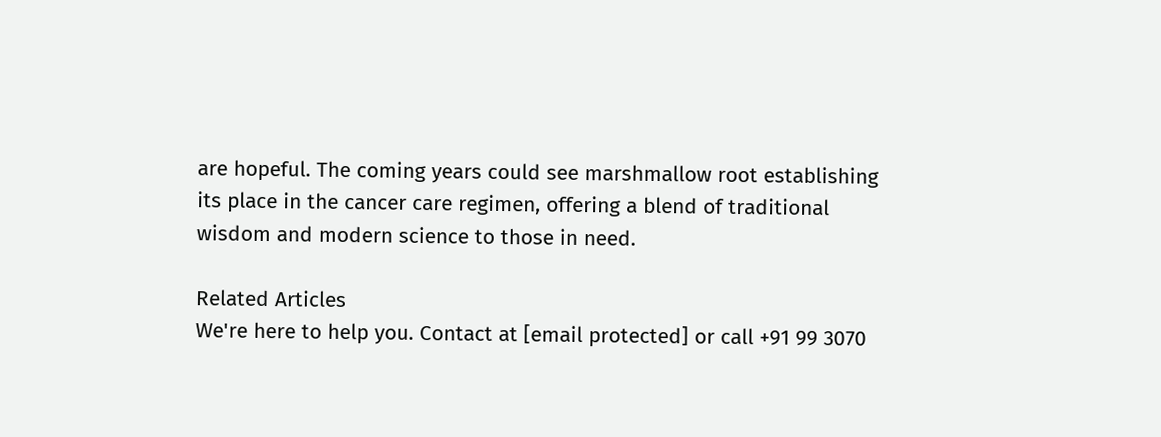are hopeful. The coming years could see marshmallow root establishing its place in the cancer care regimen, offering a blend of traditional wisdom and modern science to those in need.

Related Articles
We're here to help you. Contact at [email protected] or call +91 99 3070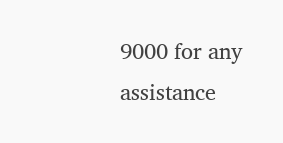9000 for any assistance